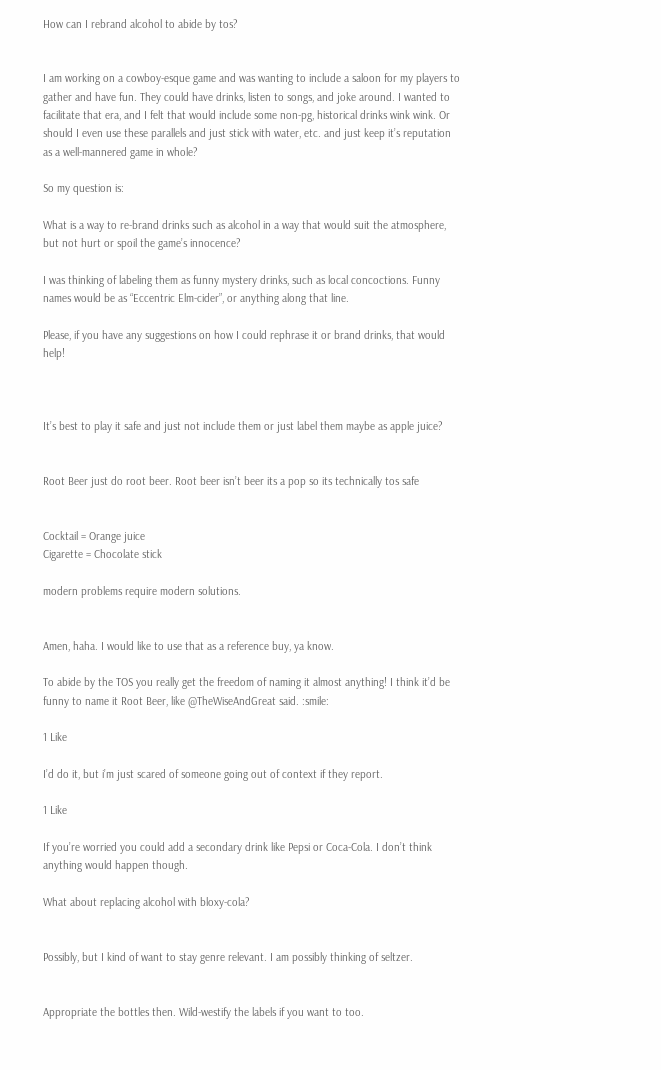How can I rebrand alcohol to abide by tos?


I am working on a cowboy-esque game and was wanting to include a saloon for my players to gather and have fun. They could have drinks, listen to songs, and joke around. I wanted to facilitate that era, and I felt that would include some non-pg, historical drinks wink wink. Or should I even use these parallels and just stick with water, etc. and just keep it’s reputation as a well-mannered game in whole?

So my question is:

What is a way to re-brand drinks such as alcohol in a way that would suit the atmosphere, but not hurt or spoil the game’s innocence?

I was thinking of labeling them as funny mystery drinks, such as local concoctions. Funny names would be as “Eccentric Elm-cider”, or anything along that line.

Please, if you have any suggestions on how I could rephrase it or brand drinks, that would help!



It’s best to play it safe and just not include them or just label them maybe as apple juice?


Root Beer just do root beer. Root beer isn’t beer its a pop so its technically tos safe


Cocktail = Orange juice
Cigarette = Chocolate stick

modern problems require modern solutions.


Amen, haha. I would like to use that as a reference buy, ya know.

To abide by the TOS you really get the freedom of naming it almost anything! I think it’d be funny to name it Root Beer, like @TheWiseAndGreat said. :smile:

1 Like

I’d do it, but i’m just scared of someone going out of context if they report.

1 Like

If you’re worried you could add a secondary drink like Pepsi or Coca-Cola. I don’t think anything would happen though.

What about replacing alcohol with bloxy-cola?


Possibly, but I kind of want to stay genre relevant. I am possibly thinking of seltzer.


Appropriate the bottles then. Wild-westify the labels if you want to too.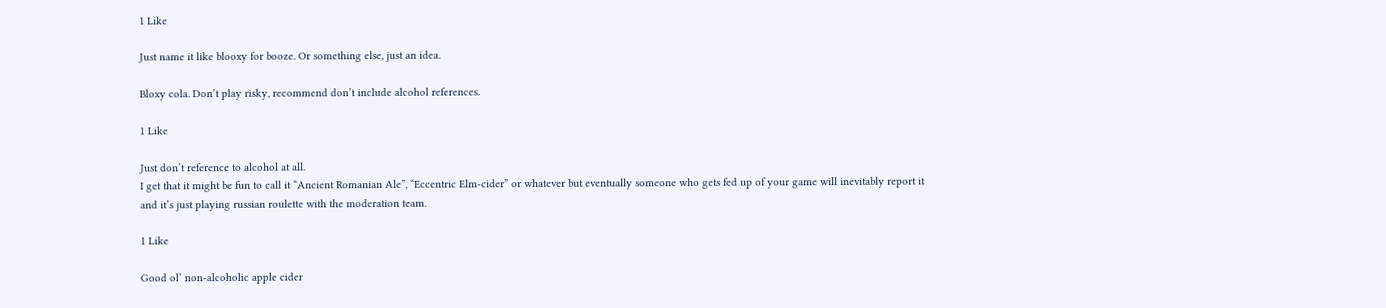1 Like

Just name it like blooxy for booze. Or something else, just an idea.

Bloxy cola. Don’t play risky, recommend don’t include alcohol references.

1 Like

Just don’t reference to alcohol at all.
I get that it might be fun to call it “Ancient Romanian Ale”, “Eccentric Elm-cider” or whatever but eventually someone who gets fed up of your game will inevitably report it and it’s just playing russian roulette with the moderation team.

1 Like

Good ol’ non-alcoholic apple cider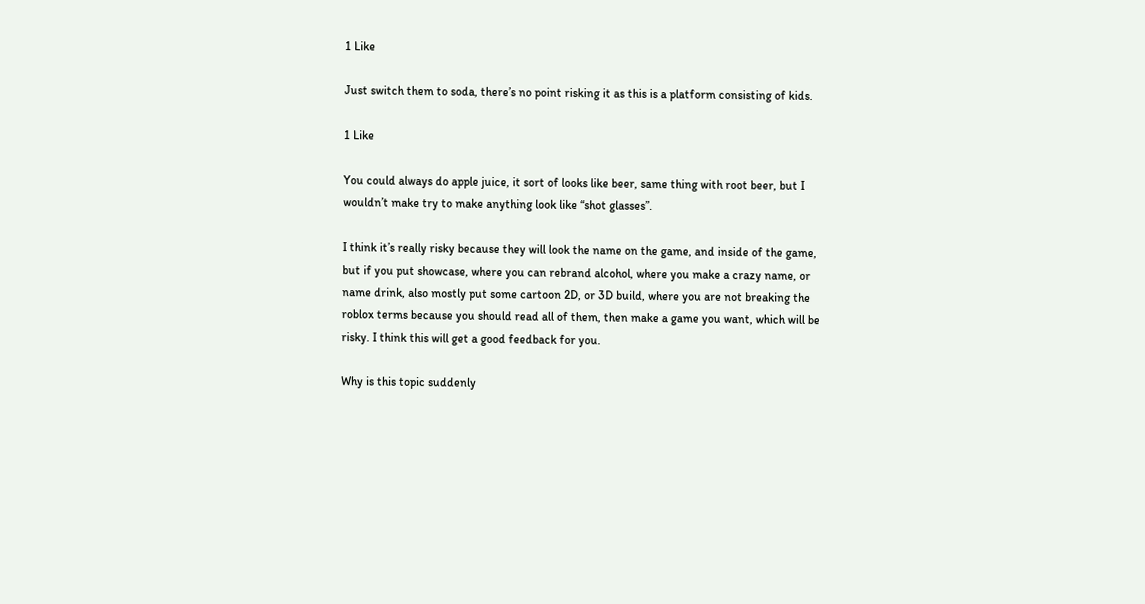1 Like

Just switch them to soda, there’s no point risking it as this is a platform consisting of kids.

1 Like

You could always do apple juice, it sort of looks like beer, same thing with root beer, but I wouldn’t make try to make anything look like “shot glasses”.

I think it’s really risky because they will look the name on the game, and inside of the game, but if you put showcase, where you can rebrand alcohol, where you make a crazy name, or name drink, also mostly put some cartoon 2D, or 3D build, where you are not breaking the roblox terms because you should read all of them, then make a game you want, which will be risky. I think this will get a good feedback for you.

Why is this topic suddenly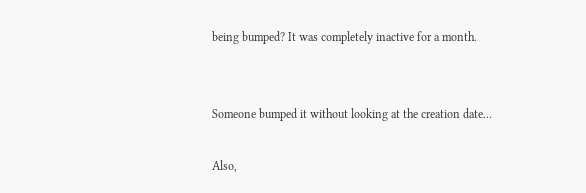being bumped? It was completely inactive for a month.


Someone bumped it without looking at the creation date…

Also,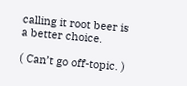calling it root beer is a better choice.

( Can’t go off-topic. )